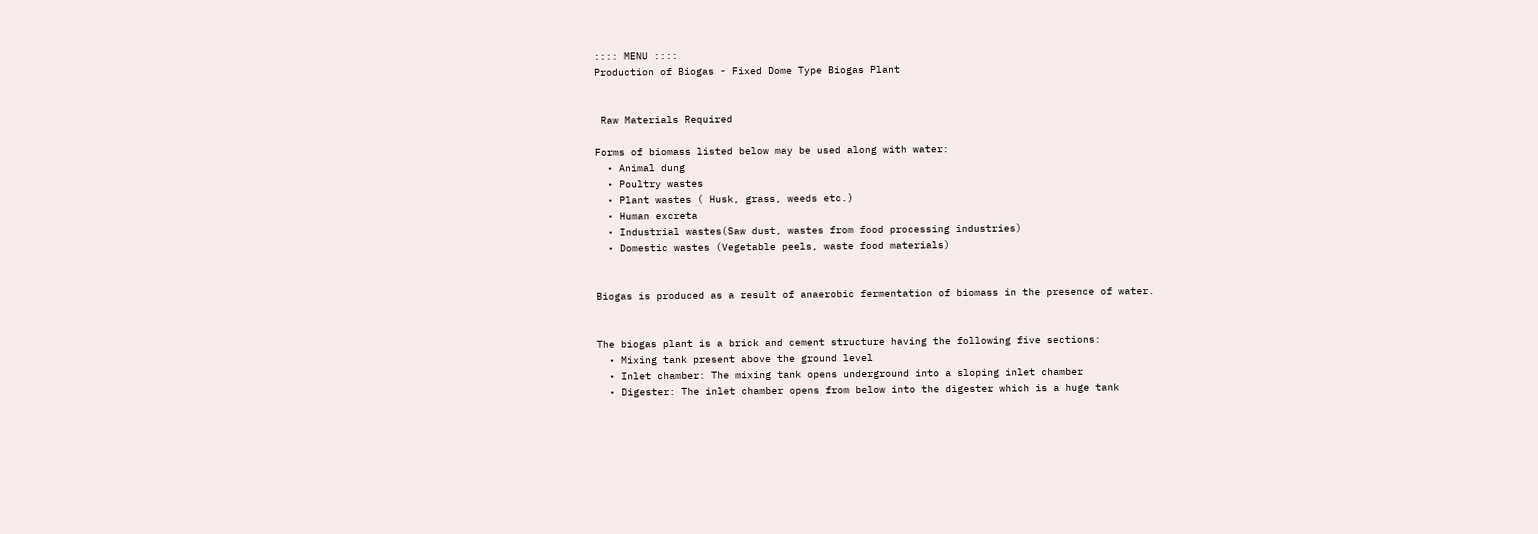:::: MENU ::::
Production of Biogas - Fixed Dome Type Biogas Plant


 Raw Materials Required

Forms of biomass listed below may be used along with water:
  • Animal dung
  • Poultry wastes
  • Plant wastes ( Husk, grass, weeds etc.)
  • Human excreta
  • Industrial wastes(Saw dust, wastes from food processing industries)
  • Domestic wastes (Vegetable peels, waste food materials)


Biogas is produced as a result of anaerobic fermentation of biomass in the presence of water.


The biogas plant is a brick and cement structure having the following five sections:
  • Mixing tank present above the ground level
  • Inlet chamber: The mixing tank opens underground into a sloping inlet chamber
  • Digester: The inlet chamber opens from below into the digester which is a huge tank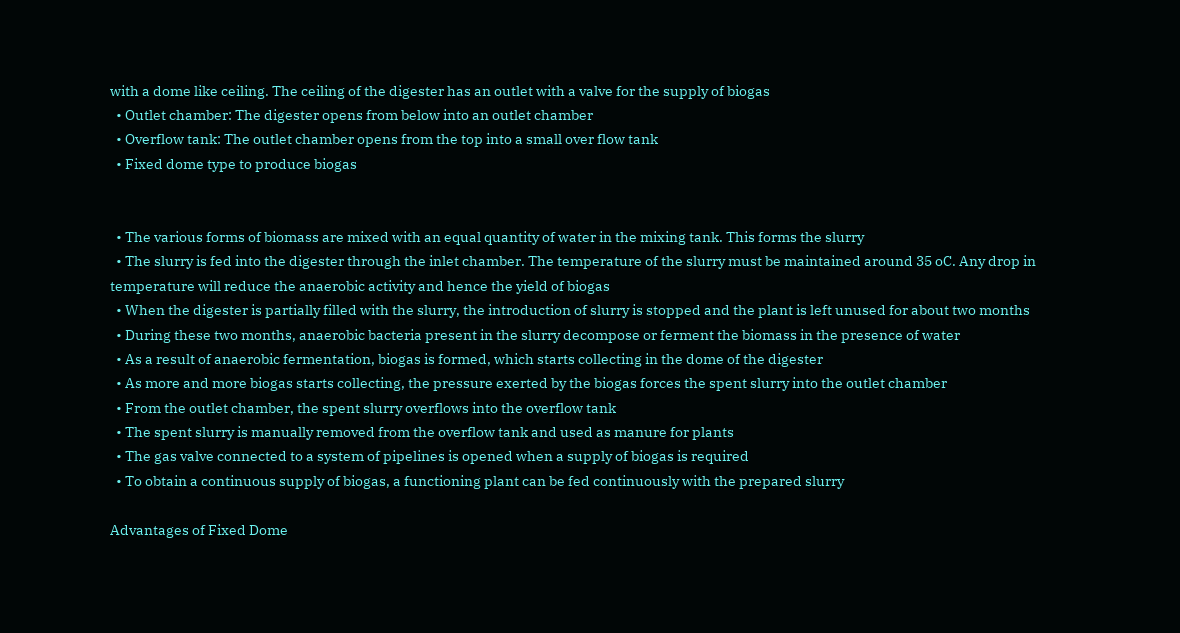with a dome like ceiling. The ceiling of the digester has an outlet with a valve for the supply of biogas
  • Outlet chamber: The digester opens from below into an outlet chamber
  • Overflow tank: The outlet chamber opens from the top into a small over flow tank
  • Fixed dome type to produce biogas


  • The various forms of biomass are mixed with an equal quantity of water in the mixing tank. This forms the slurry
  • The slurry is fed into the digester through the inlet chamber. The temperature of the slurry must be maintained around 35 oC. Any drop in temperature will reduce the anaerobic activity and hence the yield of biogas
  • When the digester is partially filled with the slurry, the introduction of slurry is stopped and the plant is left unused for about two months
  • During these two months, anaerobic bacteria present in the slurry decompose or ferment the biomass in the presence of water
  • As a result of anaerobic fermentation, biogas is formed, which starts collecting in the dome of the digester
  • As more and more biogas starts collecting, the pressure exerted by the biogas forces the spent slurry into the outlet chamber
  • From the outlet chamber, the spent slurry overflows into the overflow tank
  • The spent slurry is manually removed from the overflow tank and used as manure for plants
  • The gas valve connected to a system of pipelines is opened when a supply of biogas is required
  • To obtain a continuous supply of biogas, a functioning plant can be fed continuously with the prepared slurry

Advantages of Fixed Dome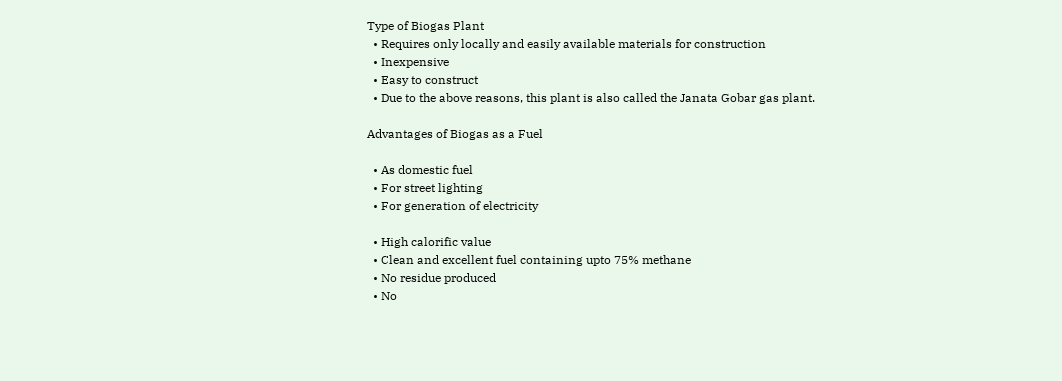Type of Biogas Plant
  • Requires only locally and easily available materials for construction
  • Inexpensive
  • Easy to construct
  • Due to the above reasons, this plant is also called the Janata Gobar gas plant.

Advantages of Biogas as a Fuel

  • As domestic fuel
  • For street lighting
  • For generation of electricity

  • High calorific value
  • Clean and excellent fuel containing upto 75% methane
  • No residue produced
  • No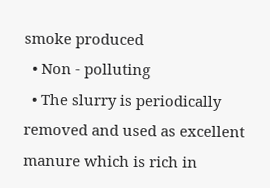smoke produced
  • Non - polluting
  • The slurry is periodically removed and used as excellent manure which is rich in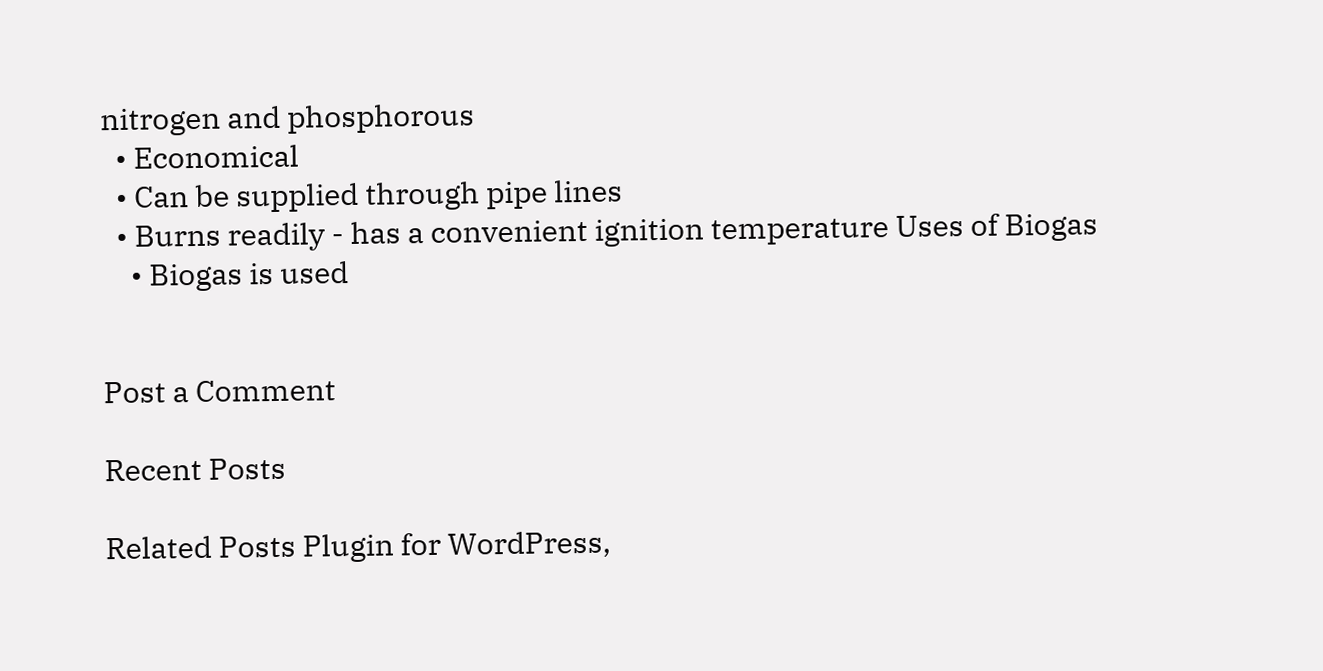nitrogen and phosphorous
  • Economical
  • Can be supplied through pipe lines
  • Burns readily - has a convenient ignition temperature Uses of Biogas
    • Biogas is used


Post a Comment

Recent Posts

Related Posts Plugin for WordPress,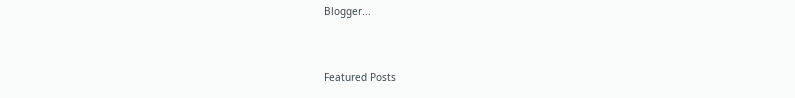Blogger...


Featured Posts